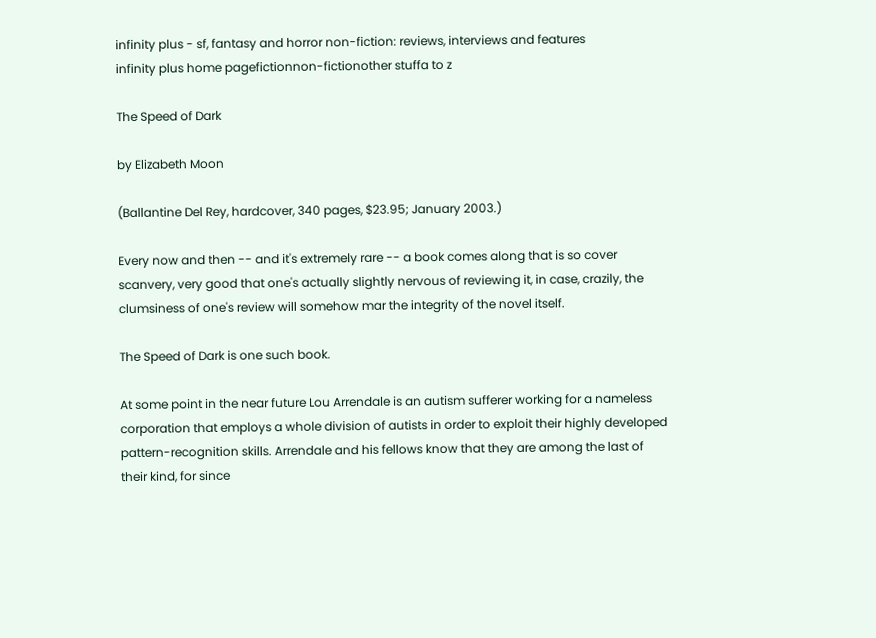infinity plus - sf, fantasy and horror non-fiction: reviews, interviews and features
infinity plus home pagefictionnon-fictionother stuffa to z

The Speed of Dark

by Elizabeth Moon

(Ballantine Del Rey, hardcover, 340 pages, $23.95; January 2003.)

Every now and then -- and it's extremely rare -- a book comes along that is so cover scanvery, very good that one's actually slightly nervous of reviewing it, in case, crazily, the clumsiness of one's review will somehow mar the integrity of the novel itself.

The Speed of Dark is one such book.

At some point in the near future Lou Arrendale is an autism sufferer working for a nameless corporation that employs a whole division of autists in order to exploit their highly developed pattern-recognition skills. Arrendale and his fellows know that they are among the last of their kind, for since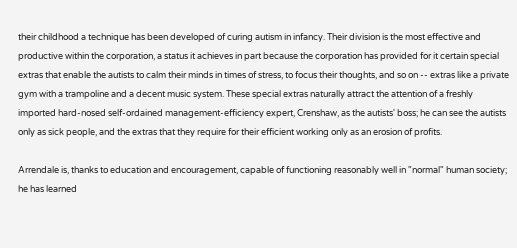their childhood a technique has been developed of curing autism in infancy. Their division is the most effective and productive within the corporation, a status it achieves in part because the corporation has provided for it certain special extras that enable the autists to calm their minds in times of stress, to focus their thoughts, and so on -- extras like a private gym with a trampoline and a decent music system. These special extras naturally attract the attention of a freshly imported hard-nosed self-ordained management-efficiency expert, Crenshaw, as the autists' boss; he can see the autists only as sick people, and the extras that they require for their efficient working only as an erosion of profits.

Arrendale is, thanks to education and encouragement, capable of functioning reasonably well in "normal" human society; he has learned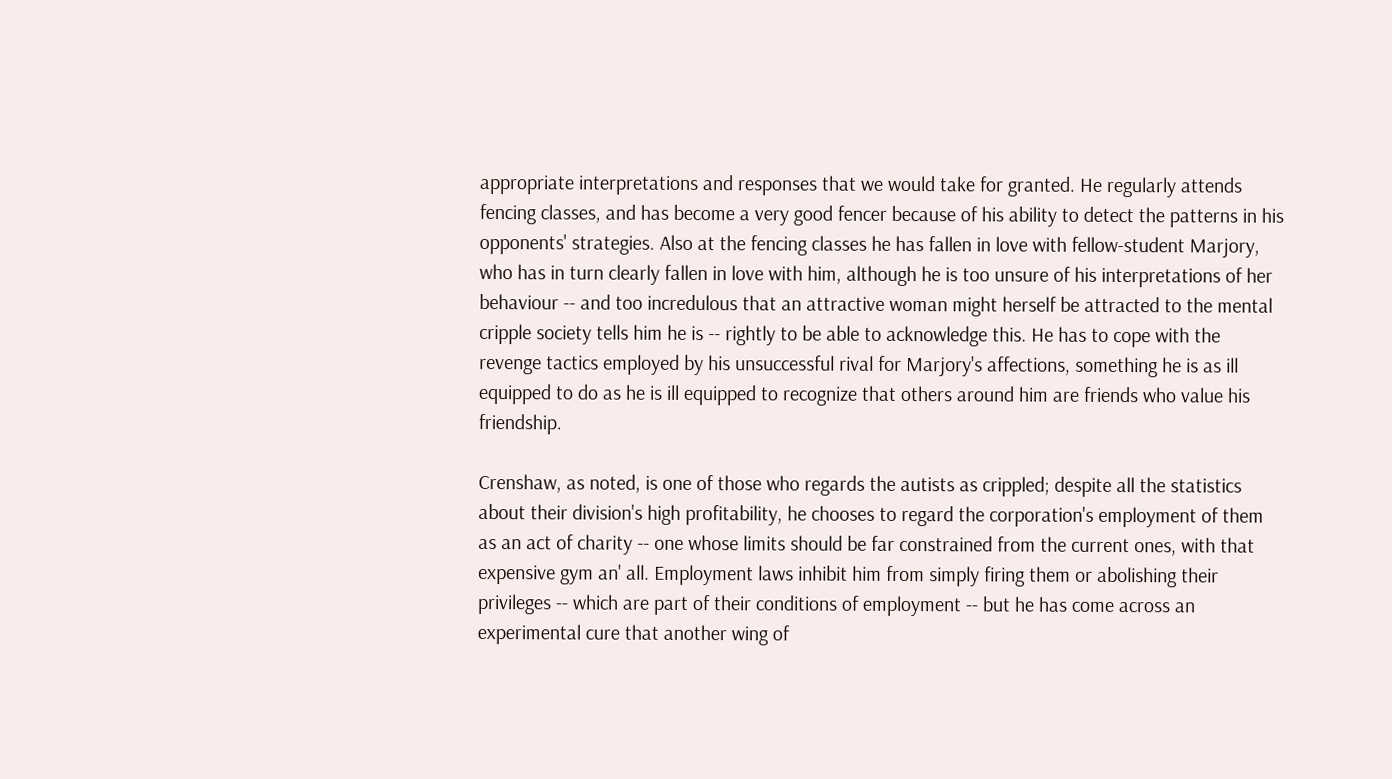appropriate interpretations and responses that we would take for granted. He regularly attends fencing classes, and has become a very good fencer because of his ability to detect the patterns in his opponents' strategies. Also at the fencing classes he has fallen in love with fellow-student Marjory, who has in turn clearly fallen in love with him, although he is too unsure of his interpretations of her behaviour -- and too incredulous that an attractive woman might herself be attracted to the mental cripple society tells him he is -- rightly to be able to acknowledge this. He has to cope with the revenge tactics employed by his unsuccessful rival for Marjory's affections, something he is as ill equipped to do as he is ill equipped to recognize that others around him are friends who value his friendship.

Crenshaw, as noted, is one of those who regards the autists as crippled; despite all the statistics about their division's high profitability, he chooses to regard the corporation's employment of them as an act of charity -- one whose limits should be far constrained from the current ones, with that expensive gym an' all. Employment laws inhibit him from simply firing them or abolishing their privileges -- which are part of their conditions of employment -- but he has come across an experimental cure that another wing of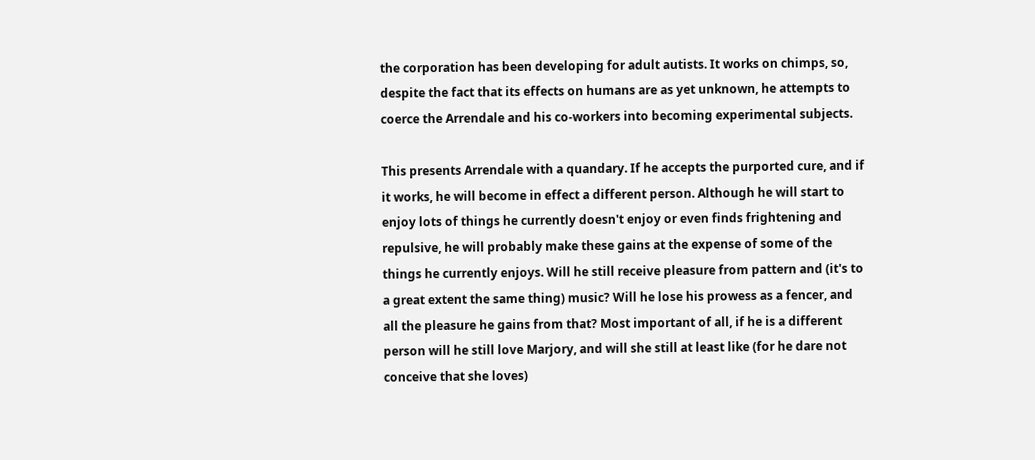the corporation has been developing for adult autists. It works on chimps, so, despite the fact that its effects on humans are as yet unknown, he attempts to coerce the Arrendale and his co-workers into becoming experimental subjects.

This presents Arrendale with a quandary. If he accepts the purported cure, and if it works, he will become in effect a different person. Although he will start to enjoy lots of things he currently doesn't enjoy or even finds frightening and repulsive, he will probably make these gains at the expense of some of the things he currently enjoys. Will he still receive pleasure from pattern and (it's to a great extent the same thing) music? Will he lose his prowess as a fencer, and all the pleasure he gains from that? Most important of all, if he is a different person will he still love Marjory, and will she still at least like (for he dare not conceive that she loves)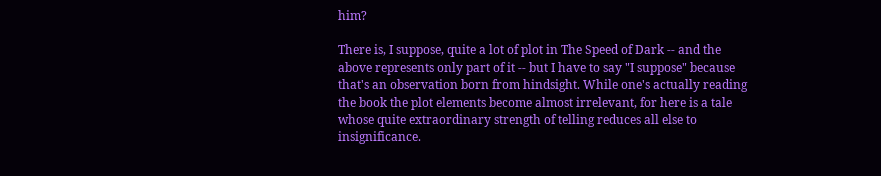him?

There is, I suppose, quite a lot of plot in The Speed of Dark -- and the above represents only part of it -- but I have to say "I suppose" because that's an observation born from hindsight. While one's actually reading the book the plot elements become almost irrelevant, for here is a tale whose quite extraordinary strength of telling reduces all else to insignificance.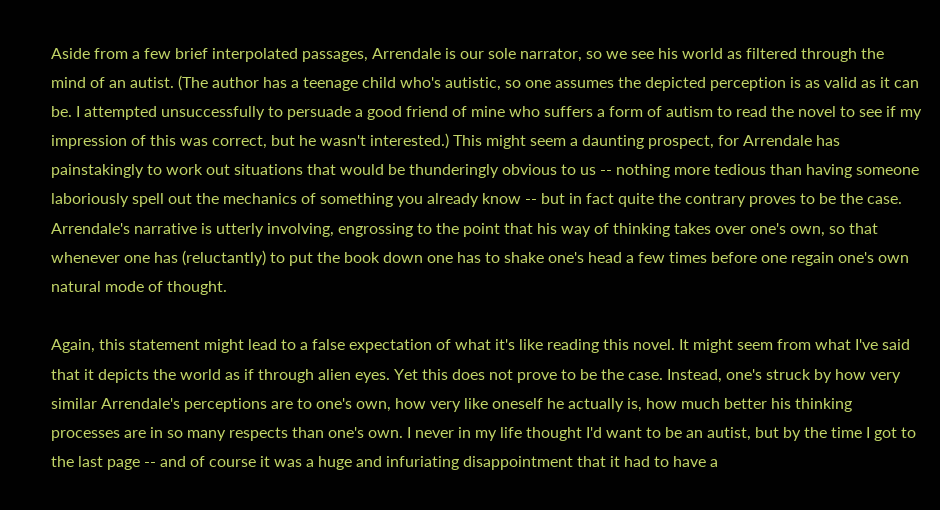Aside from a few brief interpolated passages, Arrendale is our sole narrator, so we see his world as filtered through the mind of an autist. (The author has a teenage child who's autistic, so one assumes the depicted perception is as valid as it can be. I attempted unsuccessfully to persuade a good friend of mine who suffers a form of autism to read the novel to see if my impression of this was correct, but he wasn't interested.) This might seem a daunting prospect, for Arrendale has painstakingly to work out situations that would be thunderingly obvious to us -- nothing more tedious than having someone laboriously spell out the mechanics of something you already know -- but in fact quite the contrary proves to be the case. Arrendale's narrative is utterly involving, engrossing to the point that his way of thinking takes over one's own, so that whenever one has (reluctantly) to put the book down one has to shake one's head a few times before one regain one's own natural mode of thought.

Again, this statement might lead to a false expectation of what it's like reading this novel. It might seem from what I've said that it depicts the world as if through alien eyes. Yet this does not prove to be the case. Instead, one's struck by how very similar Arrendale's perceptions are to one's own, how very like oneself he actually is, how much better his thinking processes are in so many respects than one's own. I never in my life thought I'd want to be an autist, but by the time I got to the last page -- and of course it was a huge and infuriating disappointment that it had to have a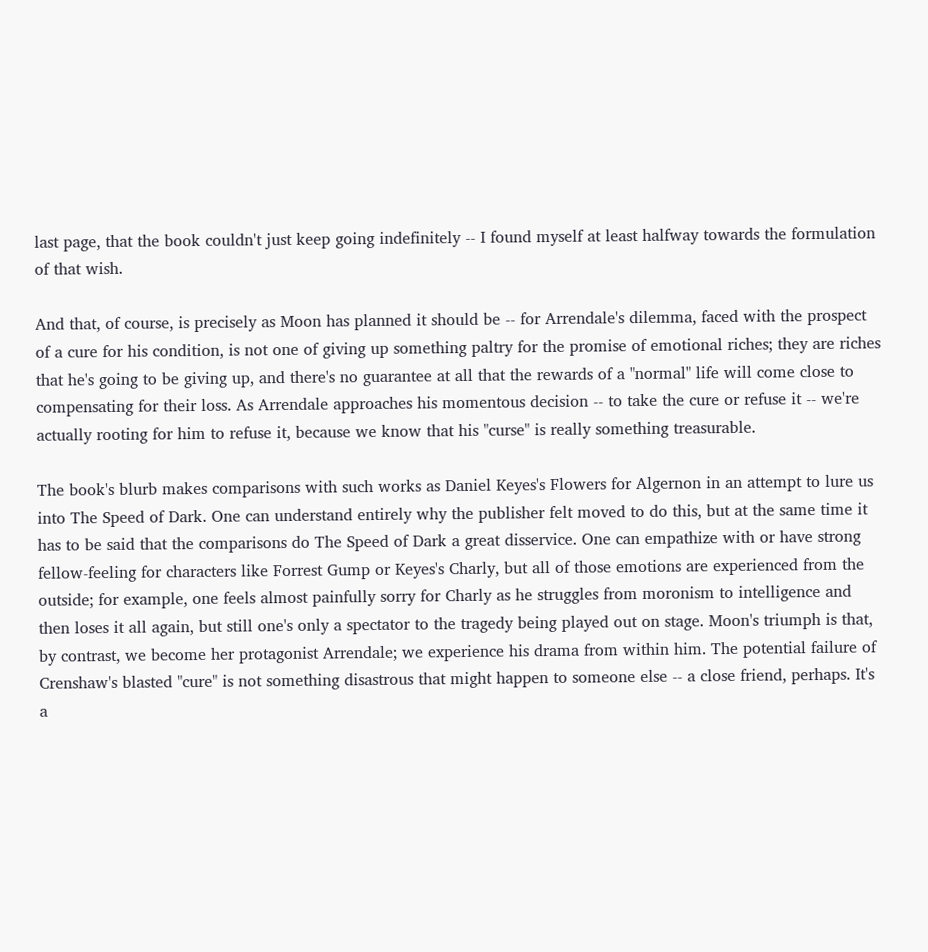last page, that the book couldn't just keep going indefinitely -- I found myself at least halfway towards the formulation of that wish.

And that, of course, is precisely as Moon has planned it should be -- for Arrendale's dilemma, faced with the prospect of a cure for his condition, is not one of giving up something paltry for the promise of emotional riches; they are riches that he's going to be giving up, and there's no guarantee at all that the rewards of a "normal" life will come close to compensating for their loss. As Arrendale approaches his momentous decision -- to take the cure or refuse it -- we're actually rooting for him to refuse it, because we know that his "curse" is really something treasurable.

The book's blurb makes comparisons with such works as Daniel Keyes's Flowers for Algernon in an attempt to lure us into The Speed of Dark. One can understand entirely why the publisher felt moved to do this, but at the same time it has to be said that the comparisons do The Speed of Dark a great disservice. One can empathize with or have strong fellow-feeling for characters like Forrest Gump or Keyes's Charly, but all of those emotions are experienced from the outside; for example, one feels almost painfully sorry for Charly as he struggles from moronism to intelligence and then loses it all again, but still one's only a spectator to the tragedy being played out on stage. Moon's triumph is that, by contrast, we become her protagonist Arrendale; we experience his drama from within him. The potential failure of Crenshaw's blasted "cure" is not something disastrous that might happen to someone else -- a close friend, perhaps. It's a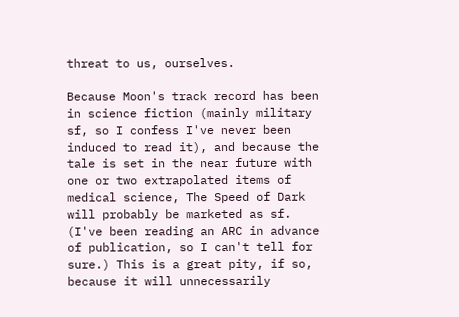threat to us, ourselves.

Because Moon's track record has been in science fiction (mainly military sf, so I confess I've never been induced to read it), and because the tale is set in the near future with one or two extrapolated items of medical science, The Speed of Dark will probably be marketed as sf. (I've been reading an ARC in advance of publication, so I can't tell for sure.) This is a great pity, if so, because it will unnecessarily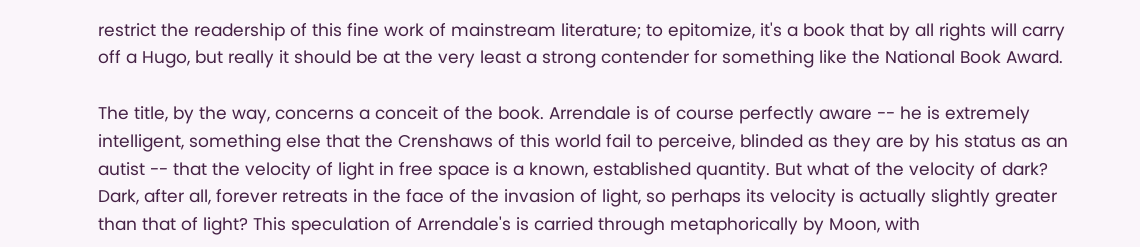restrict the readership of this fine work of mainstream literature; to epitomize, it's a book that by all rights will carry off a Hugo, but really it should be at the very least a strong contender for something like the National Book Award.

The title, by the way, concerns a conceit of the book. Arrendale is of course perfectly aware -- he is extremely intelligent, something else that the Crenshaws of this world fail to perceive, blinded as they are by his status as an autist -- that the velocity of light in free space is a known, established quantity. But what of the velocity of dark? Dark, after all, forever retreats in the face of the invasion of light, so perhaps its velocity is actually slightly greater than that of light? This speculation of Arrendale's is carried through metaphorically by Moon, with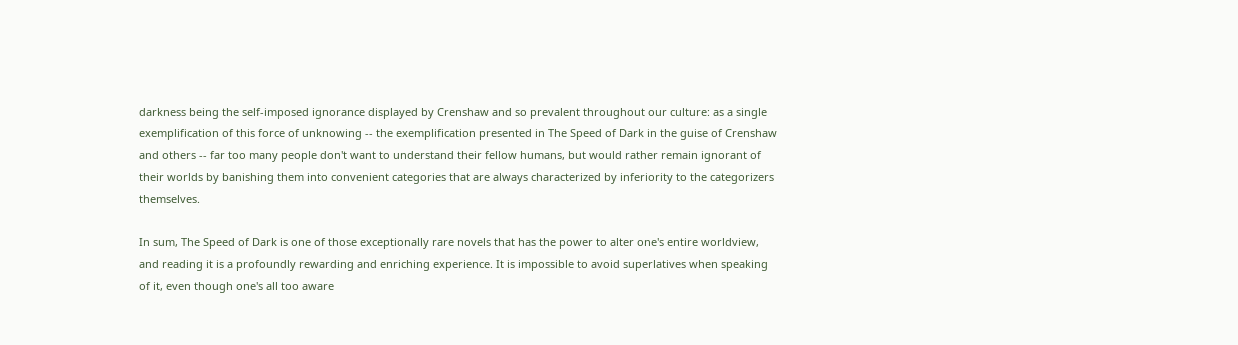darkness being the self-imposed ignorance displayed by Crenshaw and so prevalent throughout our culture: as a single exemplification of this force of unknowing -- the exemplification presented in The Speed of Dark in the guise of Crenshaw and others -- far too many people don't want to understand their fellow humans, but would rather remain ignorant of their worlds by banishing them into convenient categories that are always characterized by inferiority to the categorizers themselves.

In sum, The Speed of Dark is one of those exceptionally rare novels that has the power to alter one's entire worldview, and reading it is a profoundly rewarding and enriching experience. It is impossible to avoid superlatives when speaking of it, even though one's all too aware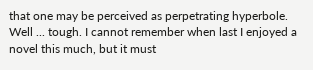that one may be perceived as perpetrating hyperbole. Well ... tough. I cannot remember when last I enjoyed a novel this much, but it must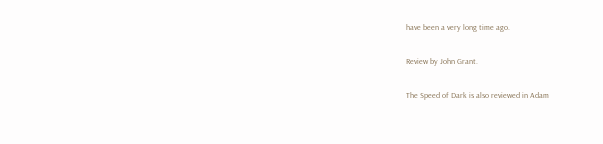have been a very long time ago.

Review by John Grant.

The Speed of Dark is also reviewed in Adam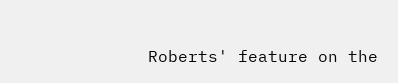Roberts' feature on the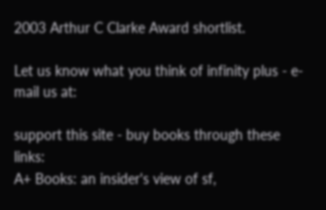2003 Arthur C Clarke Award shortlist.

Let us know what you think of infinity plus - e-mail us at:

support this site - buy books through these links:
A+ Books: an insider's view of sf,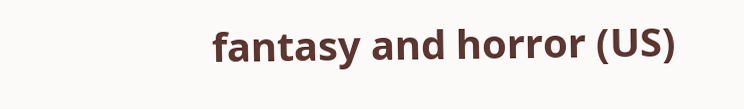fantasy and horror (US)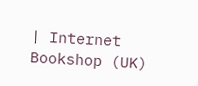| Internet Bookshop (UK)